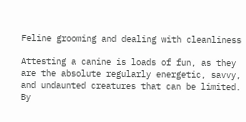Feline grooming and dealing with cleanliness

Attesting a canine is loads of fun, as they are the absolute regularly energetic, savvy, and undaunted creatures that can be limited. By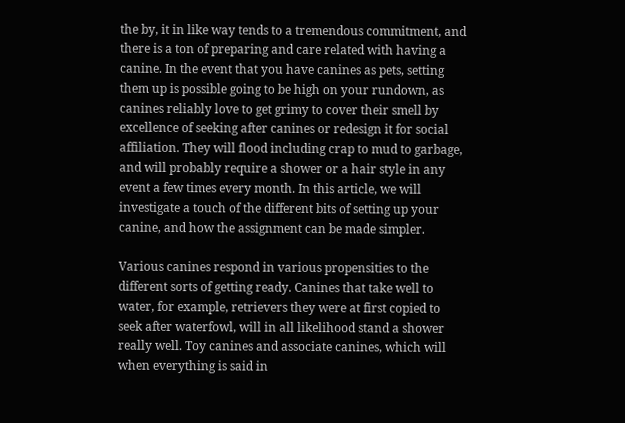the by, it in like way tends to a tremendous commitment, and there is a ton of preparing and care related with having a canine. In the event that you have canines as pets, setting them up is possible going to be high on your rundown, as canines reliably love to get grimy to cover their smell by excellence of seeking after canines or redesign it for social affiliation. They will flood including crap to mud to garbage, and will probably require a shower or a hair style in any event a few times every month. In this article, we will investigate a touch of the different bits of setting up your canine, and how the assignment can be made simpler.

Various canines respond in various propensities to the different sorts of getting ready. Canines that take well to water, for example, retrievers they were at first copied to seek after waterfowl, will in all likelihood stand a shower really well. Toy canines and associate canines, which will when everything is said in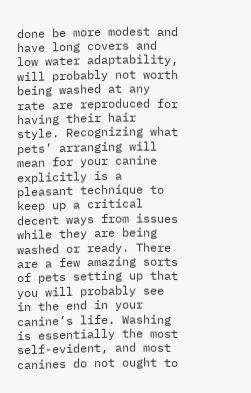done be more modest and have long covers and low water adaptability, will probably not worth being washed at any rate are reproduced for having their hair style. Recognizing what pets’ arranging will mean for your canine explicitly is a pleasant technique to keep up a critical decent ways from issues while they are being washed or ready. There are a few amazing sorts of pets setting up that you will probably see in the end in your canine’s life. Washing is essentially the most self-evident, and most canines do not ought to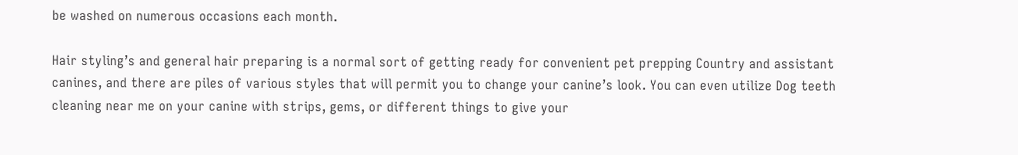be washed on numerous occasions each month.

Hair styling’s and general hair preparing is a normal sort of getting ready for convenient pet prepping Country and assistant canines, and there are piles of various styles that will permit you to change your canine’s look. You can even utilize Dog teeth cleaning near me on your canine with strips, gems, or different things to give your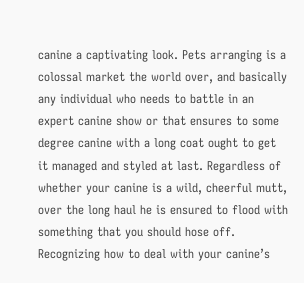canine a captivating look. Pets arranging is a colossal market the world over, and basically any individual who needs to battle in an expert canine show or that ensures to some degree canine with a long coat ought to get it managed and styled at last. Regardless of whether your canine is a wild, cheerful mutt, over the long haul he is ensured to flood with something that you should hose off. Recognizing how to deal with your canine’s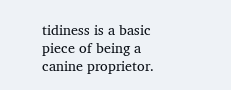tidiness is a basic piece of being a canine proprietor.